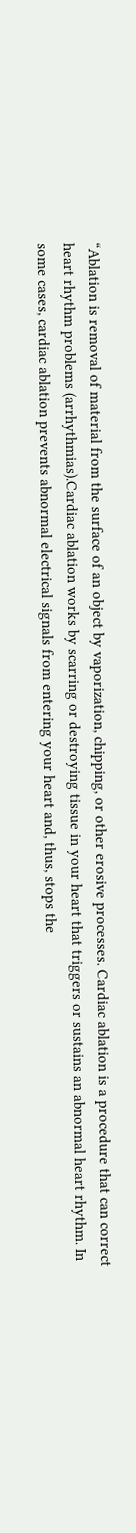“Ablation is removal of material from the surface of an object by vaporization, chipping, or other erosive processes. Cardiac ablation is a procedure that can correct heart rhythm problems (arrhythmias).Cardiac ablation works by scarring or destroying tissue in your heart that triggers or sustains an abnormal heart rhythm. In some cases, cardiac ablation prevents abnormal electrical signals from entering your heart and, thus, stops the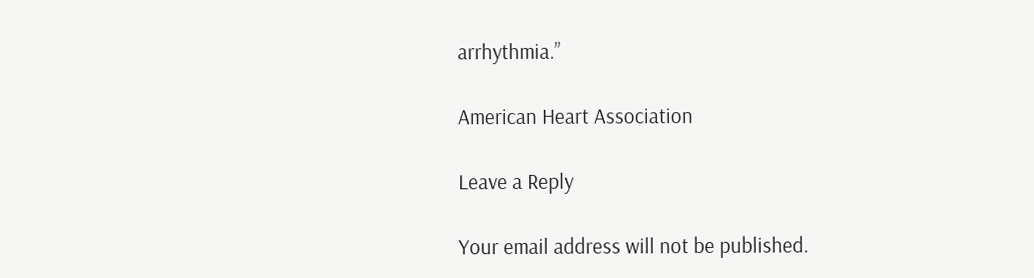arrhythmia.”

American Heart Association

Leave a Reply

Your email address will not be published.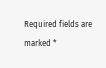Required fields are marked *